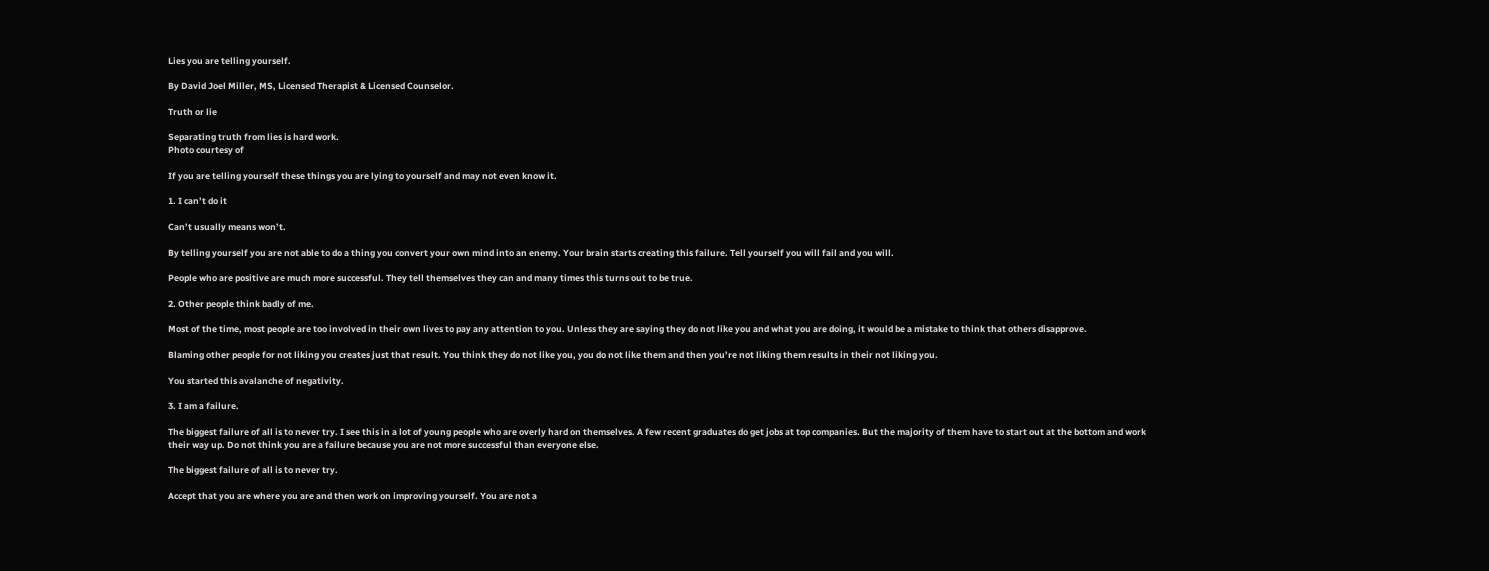Lies you are telling yourself.

By David Joel Miller, MS, Licensed Therapist & Licensed Counselor.

Truth or lie

Separating truth from lies is hard work.
Photo courtesy of

If you are telling yourself these things you are lying to yourself and may not even know it.

1. I can’t do it

Can’t usually means won’t.

By telling yourself you are not able to do a thing you convert your own mind into an enemy. Your brain starts creating this failure. Tell yourself you will fail and you will.

People who are positive are much more successful. They tell themselves they can and many times this turns out to be true.

2. Other people think badly of me.

Most of the time, most people are too involved in their own lives to pay any attention to you. Unless they are saying they do not like you and what you are doing, it would be a mistake to think that others disapprove.

Blaming other people for not liking you creates just that result. You think they do not like you, you do not like them and then you’re not liking them results in their not liking you.

You started this avalanche of negativity.

3. I am a failure.

The biggest failure of all is to never try. I see this in a lot of young people who are overly hard on themselves. A few recent graduates do get jobs at top companies. But the majority of them have to start out at the bottom and work their way up. Do not think you are a failure because you are not more successful than everyone else.

The biggest failure of all is to never try.

Accept that you are where you are and then work on improving yourself. You are not a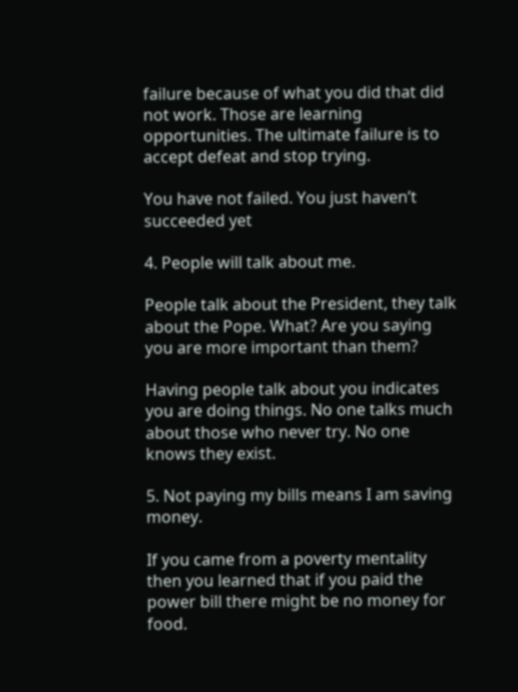failure because of what you did that did not work. Those are learning opportunities. The ultimate failure is to accept defeat and stop trying.

You have not failed. You just haven’t succeeded yet

4. People will talk about me.

People talk about the President, they talk about the Pope. What? Are you saying you are more important than them?

Having people talk about you indicates you are doing things. No one talks much about those who never try. No one knows they exist.

5. Not paying my bills means I am saving money.

If you came from a poverty mentality then you learned that if you paid the power bill there might be no money for food.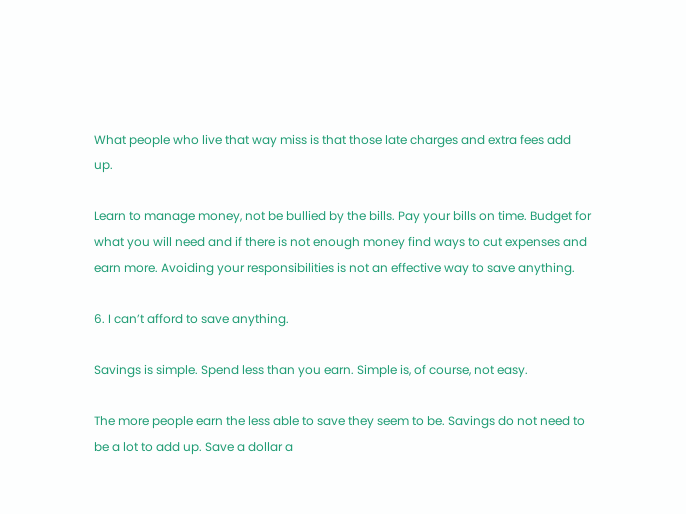What people who live that way miss is that those late charges and extra fees add up.

Learn to manage money, not be bullied by the bills. Pay your bills on time. Budget for what you will need and if there is not enough money find ways to cut expenses and earn more. Avoiding your responsibilities is not an effective way to save anything.

6. I can’t afford to save anything.

Savings is simple. Spend less than you earn. Simple is, of course, not easy.

The more people earn the less able to save they seem to be. Savings do not need to be a lot to add up. Save a dollar a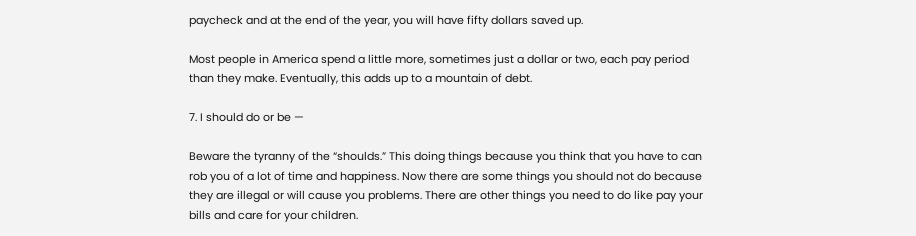paycheck and at the end of the year, you will have fifty dollars saved up.

Most people in America spend a little more, sometimes just a dollar or two, each pay period than they make. Eventually, this adds up to a mountain of debt.

7. I should do or be —

Beware the tyranny of the “shoulds.” This doing things because you think that you have to can rob you of a lot of time and happiness. Now there are some things you should not do because they are illegal or will cause you problems. There are other things you need to do like pay your bills and care for your children.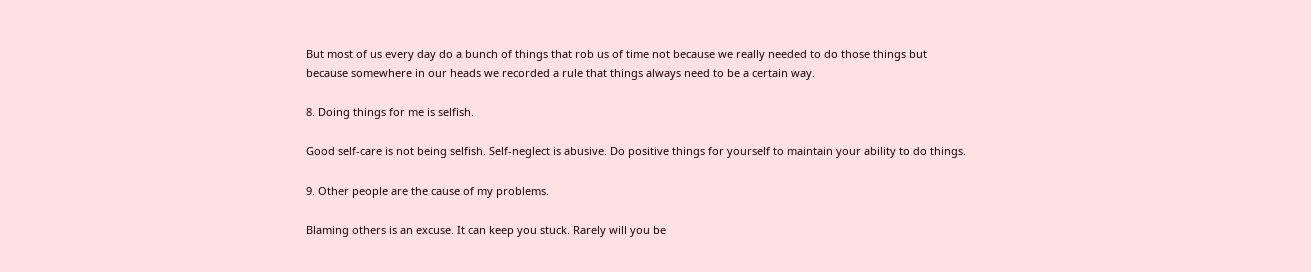But most of us every day do a bunch of things that rob us of time not because we really needed to do those things but because somewhere in our heads we recorded a rule that things always need to be a certain way.

8. Doing things for me is selfish.

Good self-care is not being selfish. Self-neglect is abusive. Do positive things for yourself to maintain your ability to do things.

9. Other people are the cause of my problems.

Blaming others is an excuse. It can keep you stuck. Rarely will you be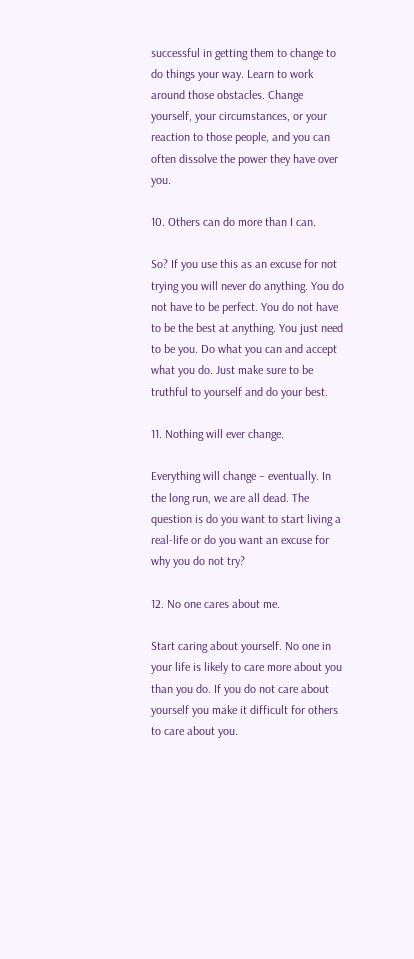successful in getting them to change to do things your way. Learn to work around those obstacles. Change yourself, your circumstances, or your reaction to those people, and you can often dissolve the power they have over you.

10. Others can do more than I can.

So? If you use this as an excuse for not trying you will never do anything. You do not have to be perfect. You do not have to be the best at anything. You just need to be you. Do what you can and accept what you do. Just make sure to be truthful to yourself and do your best.

11. Nothing will ever change.

Everything will change – eventually. In the long run, we are all dead. The question is do you want to start living a real-life or do you want an excuse for why you do not try?

12. No one cares about me.

Start caring about yourself. No one in your life is likely to care more about you than you do. If you do not care about yourself you make it difficult for others to care about you.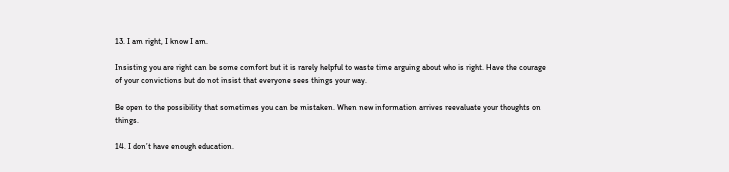13. I am right, I know I am.

Insisting you are right can be some comfort but it is rarely helpful to waste time arguing about who is right. Have the courage of your convictions but do not insist that everyone sees things your way.

Be open to the possibility that sometimes you can be mistaken. When new information arrives reevaluate your thoughts on things.

14. I don’t have enough education.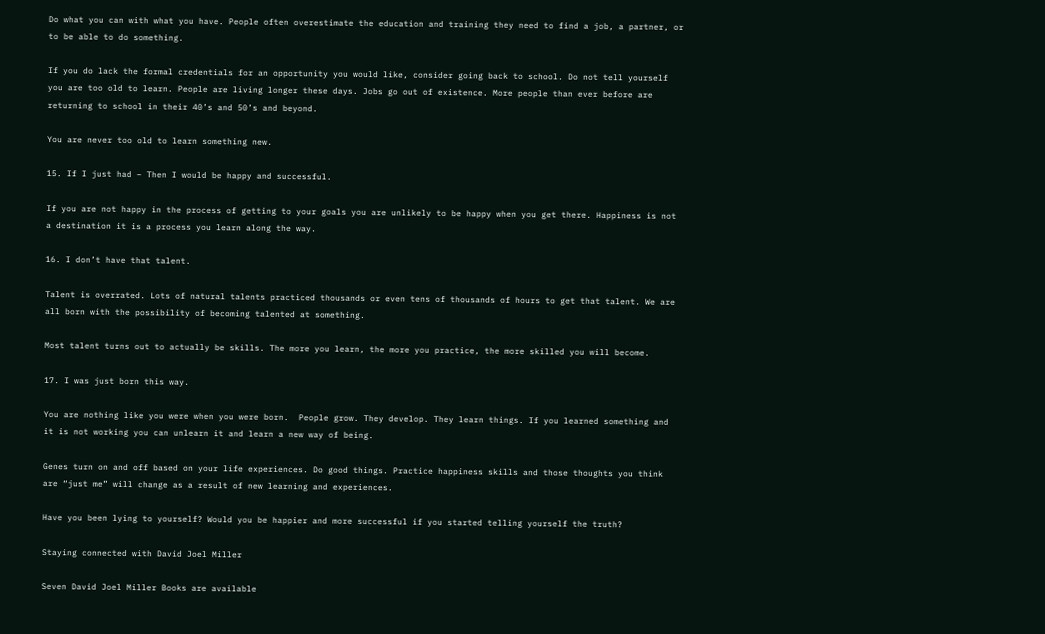Do what you can with what you have. People often overestimate the education and training they need to find a job, a partner, or to be able to do something.

If you do lack the formal credentials for an opportunity you would like, consider going back to school. Do not tell yourself you are too old to learn. People are living longer these days. Jobs go out of existence. More people than ever before are returning to school in their 40’s and 50’s and beyond.

You are never too old to learn something new.

15. If I just had – Then I would be happy and successful.

If you are not happy in the process of getting to your goals you are unlikely to be happy when you get there. Happiness is not a destination it is a process you learn along the way.

16. I don’t have that talent.

Talent is overrated. Lots of natural talents practiced thousands or even tens of thousands of hours to get that talent. We are all born with the possibility of becoming talented at something.

Most talent turns out to actually be skills. The more you learn, the more you practice, the more skilled you will become.

17. I was just born this way.

You are nothing like you were when you were born.  People grow. They develop. They learn things. If you learned something and it is not working you can unlearn it and learn a new way of being.

Genes turn on and off based on your life experiences. Do good things. Practice happiness skills and those thoughts you think are “just me” will change as a result of new learning and experiences.

Have you been lying to yourself? Would you be happier and more successful if you started telling yourself the truth?

Staying connected with David Joel Miller

Seven David Joel Miller Books are available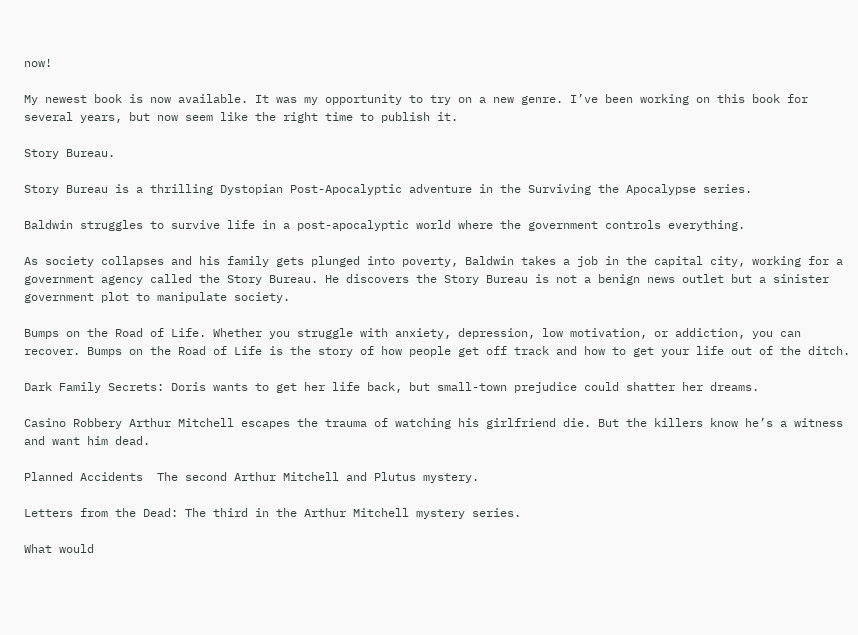now!

My newest book is now available. It was my opportunity to try on a new genre. I’ve been working on this book for several years, but now seem like the right time to publish it.

Story Bureau.

Story Bureau is a thrilling Dystopian Post-Apocalyptic adventure in the Surviving the Apocalypse series.

Baldwin struggles to survive life in a post-apocalyptic world where the government controls everything.

As society collapses and his family gets plunged into poverty, Baldwin takes a job in the capital city, working for a government agency called the Story Bureau. He discovers the Story Bureau is not a benign news outlet but a sinister government plot to manipulate society.

Bumps on the Road of Life. Whether you struggle with anxiety, depression, low motivation, or addiction, you can recover. Bumps on the Road of Life is the story of how people get off track and how to get your life out of the ditch.

Dark Family Secrets: Doris wants to get her life back, but small-town prejudice could shatter her dreams.

Casino Robbery Arthur Mitchell escapes the trauma of watching his girlfriend die. But the killers know he’s a witness and want him dead.

Planned Accidents  The second Arthur Mitchell and Plutus mystery.

Letters from the Dead: The third in the Arthur Mitchell mystery series.

What would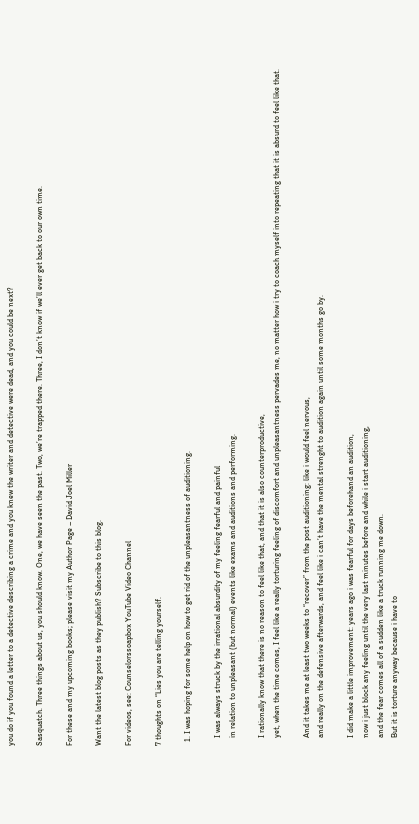you do if you found a letter to a detective describing a crime and you knew the writer and detective were dead, and you could be next?

Sasquatch. Three things about us, you should know. One, we have seen the past. Two, we’re trapped there. Three, I don’t know if we’ll ever get back to our own time.

For these and my upcoming books; please visit my Author Page – David Joel Miller

Want the latest blog posts as they publish? Subscribe to this blog.

For videos, see: Counselorssoapbox YouTube Video Channel

7 thoughts on “Lies you are telling yourself.

  1. I was hoping for some help on how to get rid of the unpleasantness of auditioning.

    I was always struck by the irrational absurdity of my feeling fearful and painful
    in relation to unpleasant (but normal) events like exams and auditions and performing.

    I rationally know that there is no reason to feel like that, and that it is also counterproductive,
    yet, when the time comes, I feel like a really torturing feeling of discomfort and unpleasantness pervades me, no matter how i try to coach myself into repeating that it is absurd to feel like that.

    And it takes me at least two weeks to “recover” from the post auditioning: like i would feel nervous,
    and really on the defensive afterwards, and feel like i can’t have the mental strenght to audition again until some months go by.

    I did make a little improvement: years ago i was fearful for days beforehand an audition,
    now i just block any feeling until the very last minutes before and while i start auditioning,
    and the fear comes all of a sudden like a truck running me down.
    But it is torture anyway because i have to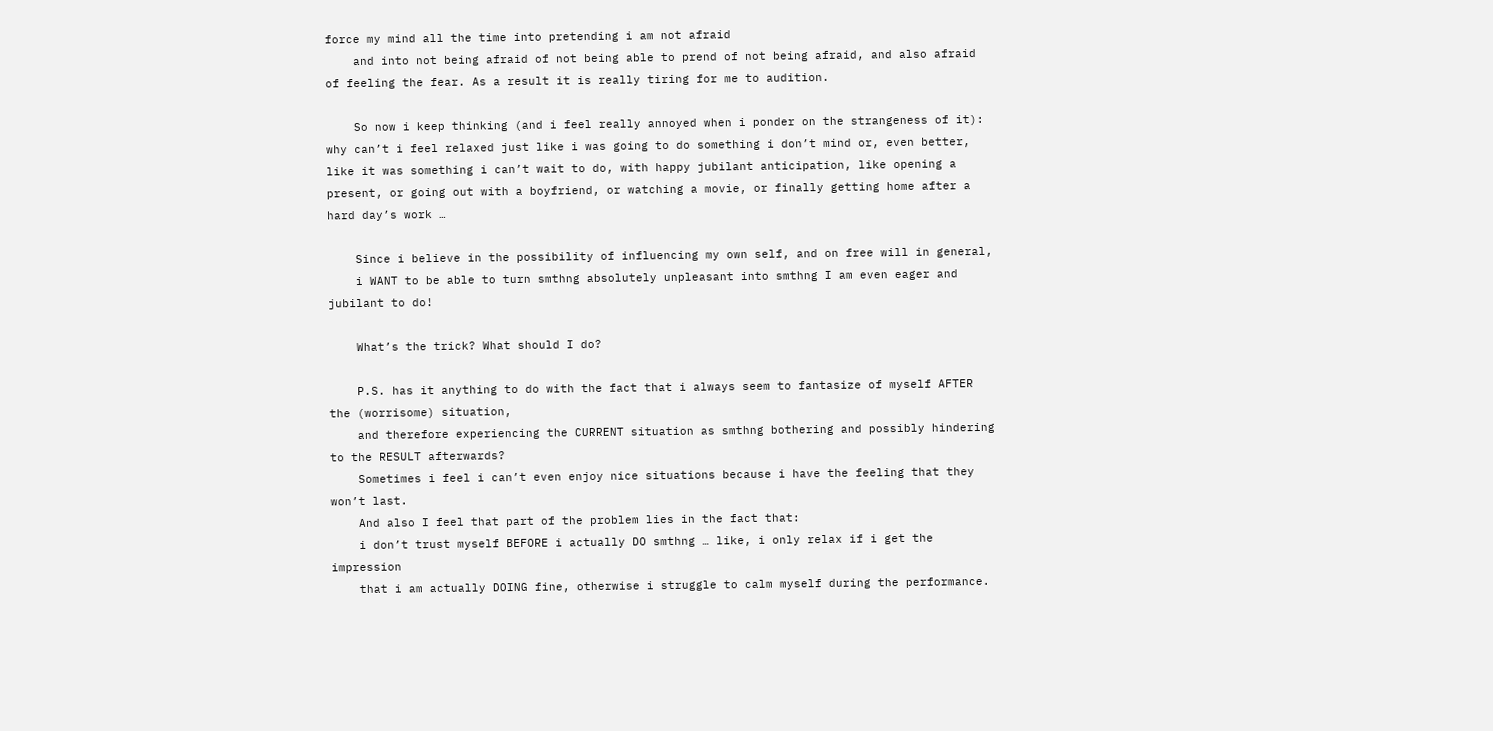force my mind all the time into pretending i am not afraid
    and into not being afraid of not being able to prend of not being afraid, and also afraid of feeling the fear. As a result it is really tiring for me to audition.

    So now i keep thinking (and i feel really annoyed when i ponder on the strangeness of it): why can’t i feel relaxed just like i was going to do something i don’t mind or, even better, like it was something i can’t wait to do, with happy jubilant anticipation, like opening a present, or going out with a boyfriend, or watching a movie, or finally getting home after a hard day’s work …

    Since i believe in the possibility of influencing my own self, and on free will in general,
    i WANT to be able to turn smthng absolutely unpleasant into smthng I am even eager and jubilant to do!

    What’s the trick? What should I do?

    P.S. has it anything to do with the fact that i always seem to fantasize of myself AFTER the (worrisome) situation,
    and therefore experiencing the CURRENT situation as smthng bothering and possibly hindering to the RESULT afterwards?
    Sometimes i feel i can’t even enjoy nice situations because i have the feeling that they won’t last.
    And also I feel that part of the problem lies in the fact that:
    i don’t trust myself BEFORE i actually DO smthng … like, i only relax if i get the impression
    that i am actually DOING fine, otherwise i struggle to calm myself during the performance.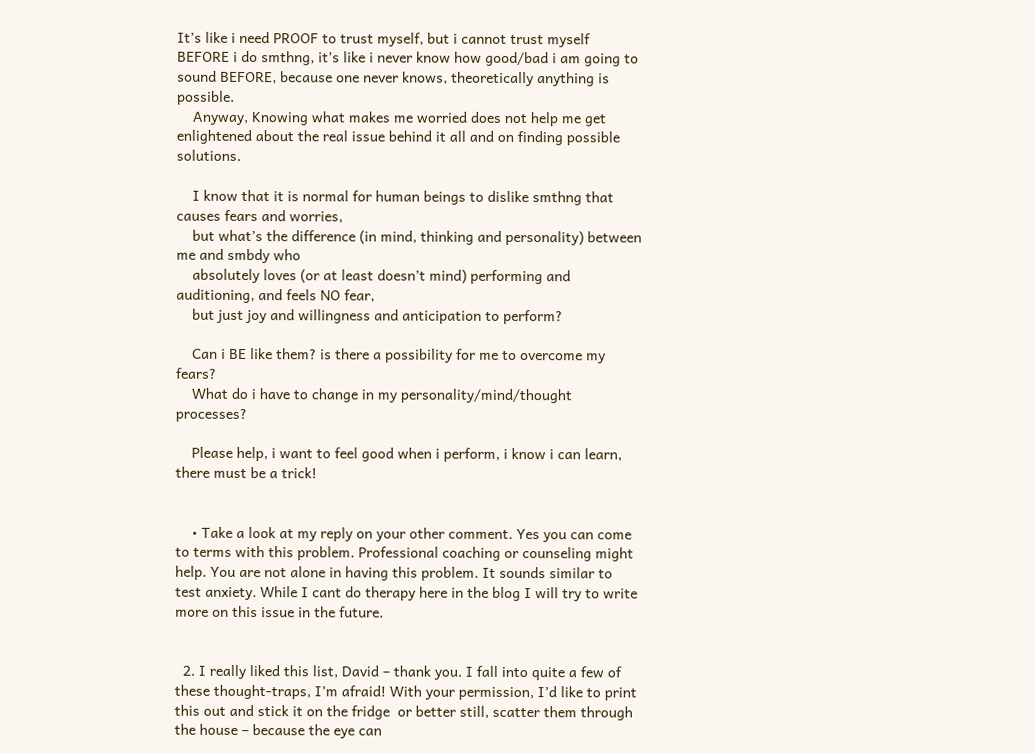It’s like i need PROOF to trust myself, but i cannot trust myself BEFORE i do smthng, it’s like i never know how good/bad i am going to sound BEFORE, because one never knows, theoretically anything is possible.
    Anyway, Knowing what makes me worried does not help me get enlightened about the real issue behind it all and on finding possible solutions.

    I know that it is normal for human beings to dislike smthng that causes fears and worries,
    but what’s the difference (in mind, thinking and personality) between me and smbdy who
    absolutely loves (or at least doesn’t mind) performing and auditioning, and feels NO fear,
    but just joy and willingness and anticipation to perform?

    Can i BE like them? is there a possibility for me to overcome my fears?
    What do i have to change in my personality/mind/thought processes?

    Please help, i want to feel good when i perform, i know i can learn, there must be a trick!


    • Take a look at my reply on your other comment. Yes you can come to terms with this problem. Professional coaching or counseling might help. You are not alone in having this problem. It sounds similar to test anxiety. While I cant do therapy here in the blog I will try to write more on this issue in the future.


  2. I really liked this list, David – thank you. I fall into quite a few of these thought-traps, I’m afraid! With your permission, I’d like to print this out and stick it on the fridge  or better still, scatter them through the house – because the eye can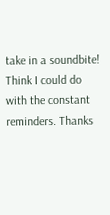take in a soundbite! Think I could do with the constant reminders. Thanks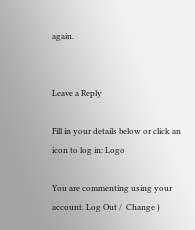again.


Leave a Reply

Fill in your details below or click an icon to log in: Logo

You are commenting using your account. Log Out /  Change )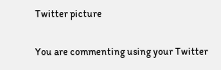Twitter picture

You are commenting using your Twitter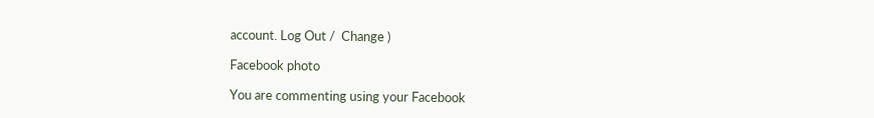account. Log Out /  Change )

Facebook photo

You are commenting using your Facebook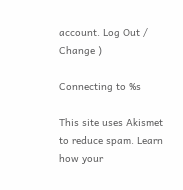account. Log Out /  Change )

Connecting to %s

This site uses Akismet to reduce spam. Learn how your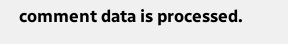comment data is processed.